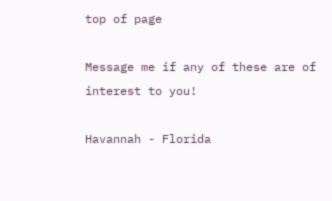top of page

Message me if any of these are of interest to you!

Havannah - Florida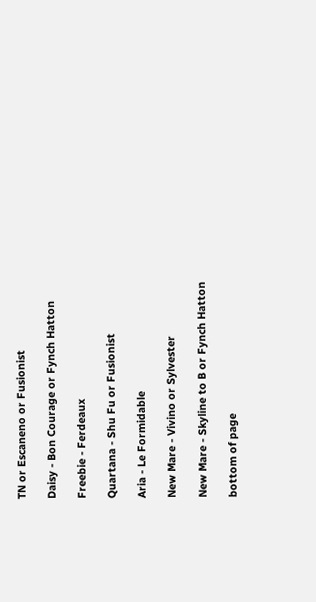TN or Escaneno or Fusionist

Daisy - Bon Courage or Fynch Hatton

Freebie - Ferdeaux

Quartana - Shu Fu or Fusionist

Aria - Le Formidable

New Mare - Vivino or Sylvester

New Mare - Skyline to B or Fynch Hatton

bottom of page